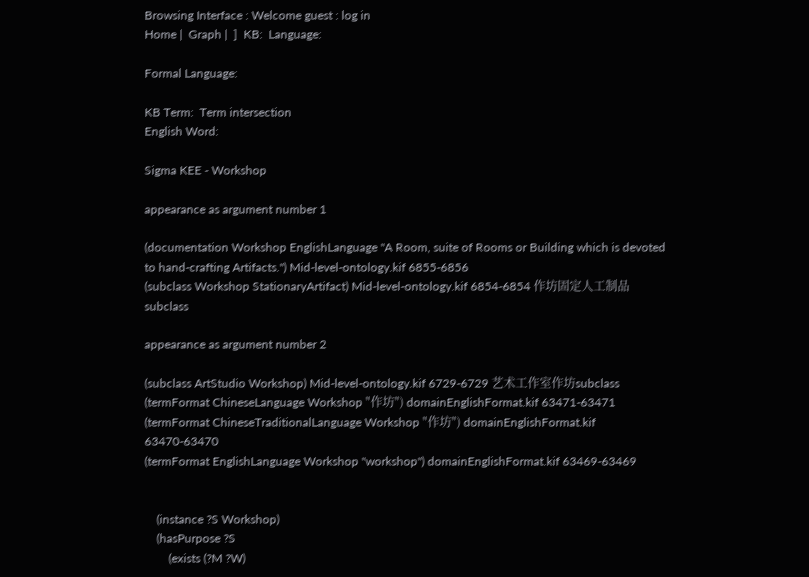Browsing Interface : Welcome guest : log in
Home |  Graph |  ]  KB:  Language:

Formal Language:

KB Term:  Term intersection
English Word:

Sigma KEE - Workshop

appearance as argument number 1

(documentation Workshop EnglishLanguage "A Room, suite of Rooms or Building which is devoted to hand-crafting Artifacts.") Mid-level-ontology.kif 6855-6856
(subclass Workshop StationaryArtifact) Mid-level-ontology.kif 6854-6854 作坊固定人工制品subclass

appearance as argument number 2

(subclass ArtStudio Workshop) Mid-level-ontology.kif 6729-6729 艺术工作室作坊subclass
(termFormat ChineseLanguage Workshop "作坊") domainEnglishFormat.kif 63471-63471
(termFormat ChineseTraditionalLanguage Workshop "作坊") domainEnglishFormat.kif 63470-63470
(termFormat EnglishLanguage Workshop "workshop") domainEnglishFormat.kif 63469-63469


    (instance ?S Workshop)
    (hasPurpose ?S
        (exists (?M ?W)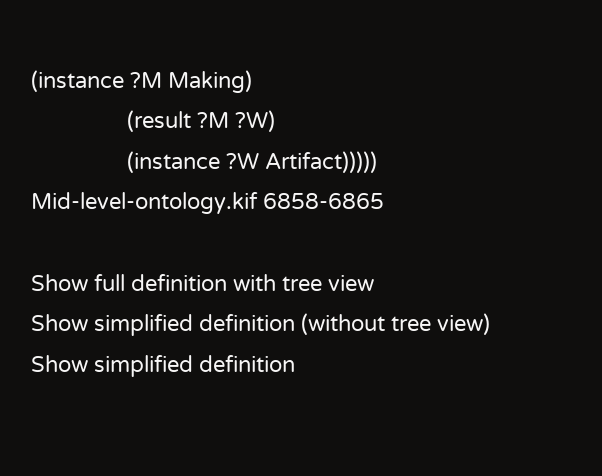(instance ?M Making)
                (result ?M ?W)
                (instance ?W Artifact)))))
Mid-level-ontology.kif 6858-6865

Show full definition with tree view
Show simplified definition (without tree view)
Show simplified definition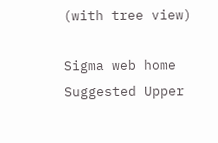(with tree view)

Sigma web home      Suggested Upper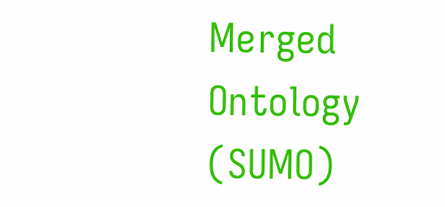Merged Ontology (SUMO)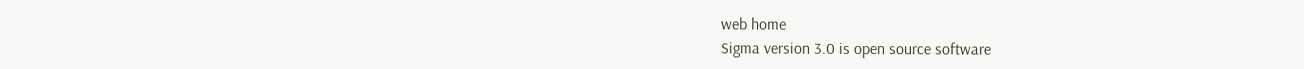web home
Sigma version 3.0 is open source software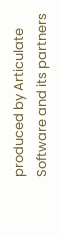produced by Articulate Software and its partners